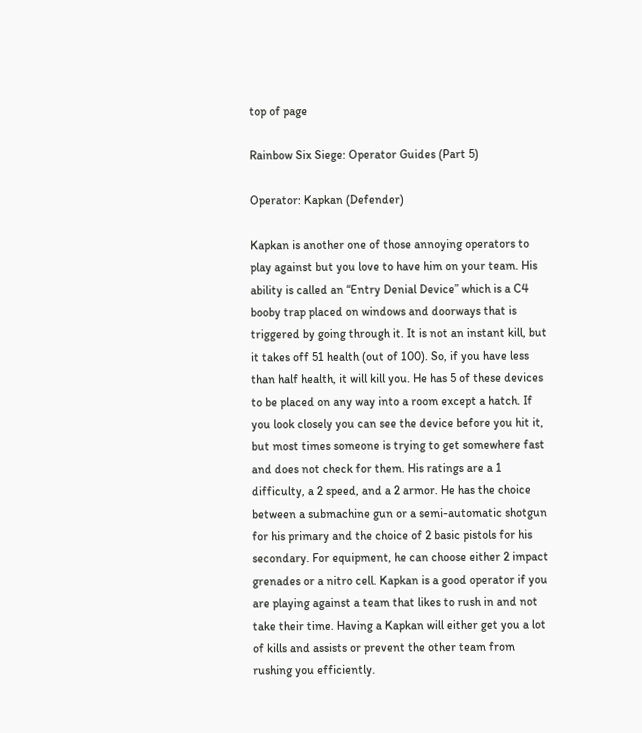top of page

Rainbow Six Siege: Operator Guides (Part 5)

Operator: Kapkan (Defender)

Kapkan is another one of those annoying operators to play against but you love to have him on your team. His ability is called an “Entry Denial Device” which is a C4 booby trap placed on windows and doorways that is triggered by going through it. It is not an instant kill, but it takes off 51 health (out of 100). So, if you have less than half health, it will kill you. He has 5 of these devices to be placed on any way into a room except a hatch. If you look closely you can see the device before you hit it, but most times someone is trying to get somewhere fast and does not check for them. His ratings are a 1 difficulty, a 2 speed, and a 2 armor. He has the choice between a submachine gun or a semi-automatic shotgun for his primary and the choice of 2 basic pistols for his secondary. For equipment, he can choose either 2 impact grenades or a nitro cell. Kapkan is a good operator if you are playing against a team that likes to rush in and not take their time. Having a Kapkan will either get you a lot of kills and assists or prevent the other team from rushing you efficiently.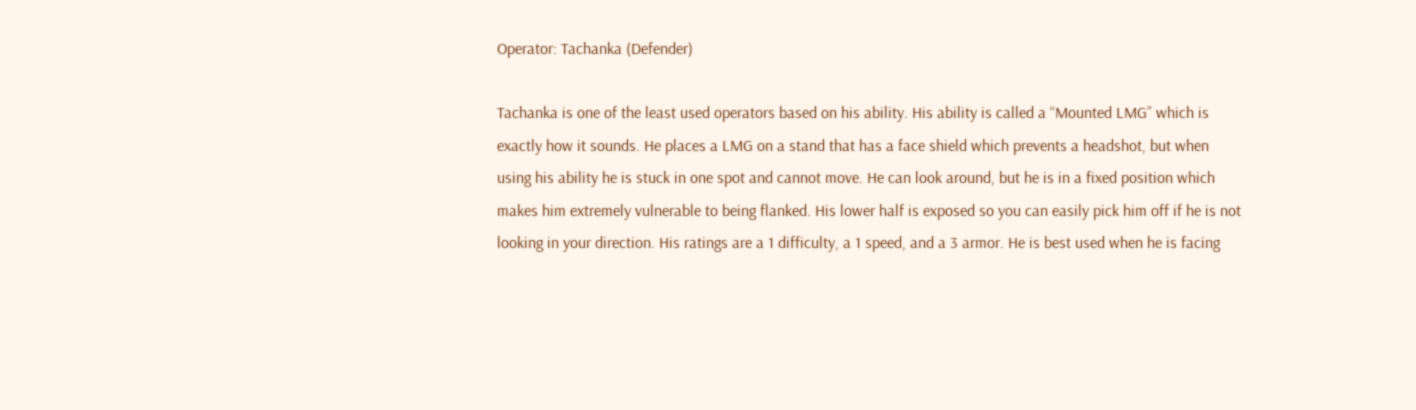Operator: Tachanka (Defender)

Tachanka is one of the least used operators based on his ability. His ability is called a “Mounted LMG” which is exactly how it sounds. He places a LMG on a stand that has a face shield which prevents a headshot, but when using his ability he is stuck in one spot and cannot move. He can look around, but he is in a fixed position which makes him extremely vulnerable to being flanked. His lower half is exposed so you can easily pick him off if he is not looking in your direction. His ratings are a 1 difficulty, a 1 speed, and a 3 armor. He is best used when he is facing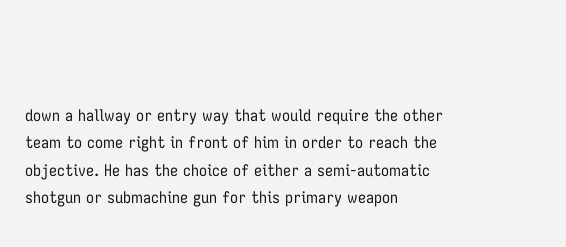down a hallway or entry way that would require the other team to come right in front of him in order to reach the objective. He has the choice of either a semi-automatic shotgun or submachine gun for this primary weapon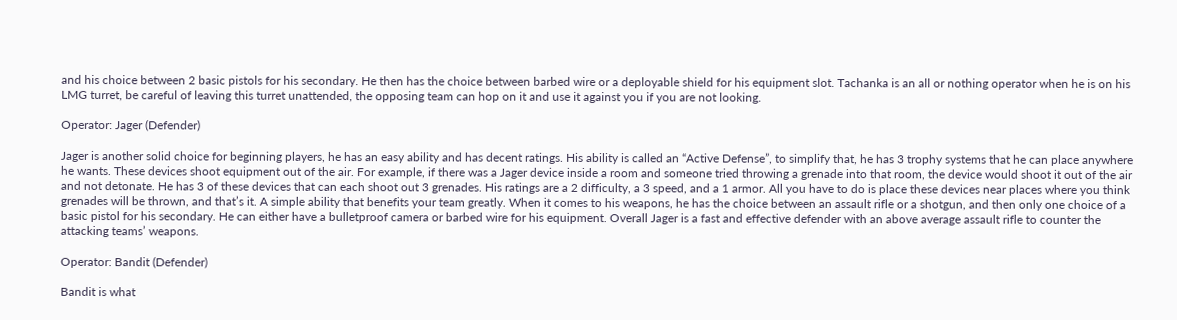and his choice between 2 basic pistols for his secondary. He then has the choice between barbed wire or a deployable shield for his equipment slot. Tachanka is an all or nothing operator when he is on his LMG turret, be careful of leaving this turret unattended, the opposing team can hop on it and use it against you if you are not looking.

Operator: Jager (Defender)

Jager is another solid choice for beginning players, he has an easy ability and has decent ratings. His ability is called an “Active Defense”, to simplify that, he has 3 trophy systems that he can place anywhere he wants. These devices shoot equipment out of the air. For example, if there was a Jager device inside a room and someone tried throwing a grenade into that room, the device would shoot it out of the air and not detonate. He has 3 of these devices that can each shoot out 3 grenades. His ratings are a 2 difficulty, a 3 speed, and a 1 armor. All you have to do is place these devices near places where you think grenades will be thrown, and that’s it. A simple ability that benefits your team greatly. When it comes to his weapons, he has the choice between an assault rifle or a shotgun, and then only one choice of a basic pistol for his secondary. He can either have a bulletproof camera or barbed wire for his equipment. Overall Jager is a fast and effective defender with an above average assault rifle to counter the attacking teams’ weapons.

Operator: Bandit (Defender)

Bandit is what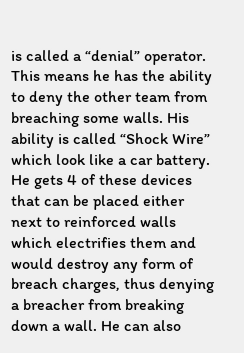is called a “denial” operator. This means he has the ability to deny the other team from breaching some walls. His ability is called “Shock Wire” which look like a car battery. He gets 4 of these devices that can be placed either next to reinforced walls which electrifies them and would destroy any form of breach charges, thus denying a breacher from breaking down a wall. He can also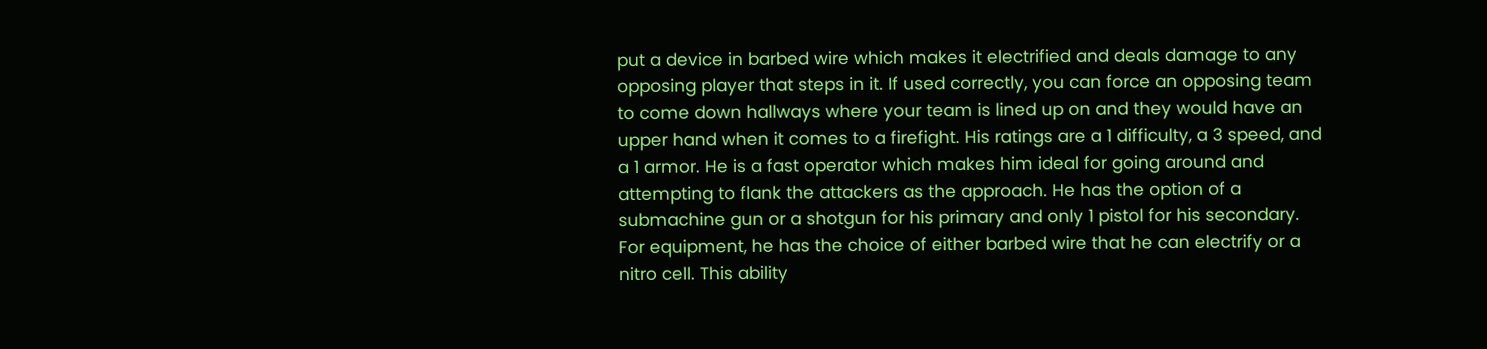put a device in barbed wire which makes it electrified and deals damage to any opposing player that steps in it. If used correctly, you can force an opposing team to come down hallways where your team is lined up on and they would have an upper hand when it comes to a firefight. His ratings are a 1 difficulty, a 3 speed, and a 1 armor. He is a fast operator which makes him ideal for going around and attempting to flank the attackers as the approach. He has the option of a submachine gun or a shotgun for his primary and only 1 pistol for his secondary. For equipment, he has the choice of either barbed wire that he can electrify or a nitro cell. This ability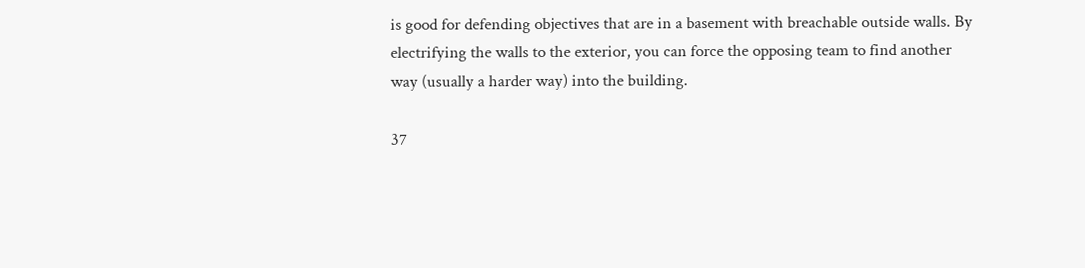is good for defending objectives that are in a basement with breachable outside walls. By electrifying the walls to the exterior, you can force the opposing team to find another way (usually a harder way) into the building.

37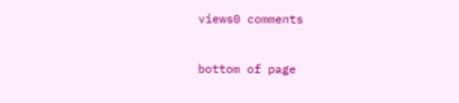views0 comments


bottom of page